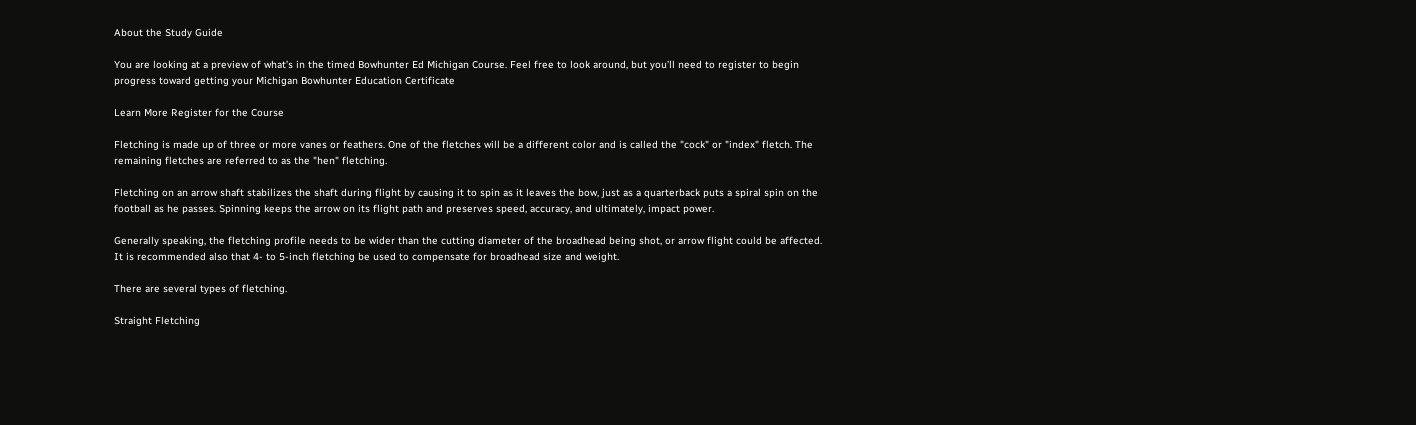About the Study Guide

You are looking at a preview of what’s in the timed Bowhunter Ed Michigan Course. Feel free to look around, but you’ll need to register to begin progress toward getting your Michigan Bowhunter Education Certificate

Learn More Register for the Course

Fletching is made up of three or more vanes or feathers. One of the fletches will be a different color and is called the "cock" or "index" fletch. The remaining fletches are referred to as the "hen" fletching.

Fletching on an arrow shaft stabilizes the shaft during flight by causing it to spin as it leaves the bow, just as a quarterback puts a spiral spin on the football as he passes. Spinning keeps the arrow on its flight path and preserves speed, accuracy, and ultimately, impact power.

Generally speaking, the fletching profile needs to be wider than the cutting diameter of the broadhead being shot, or arrow flight could be affected. It is recommended also that 4- to 5-inch fletching be used to compensate for broadhead size and weight.

There are several types of fletching.

Straight Fletching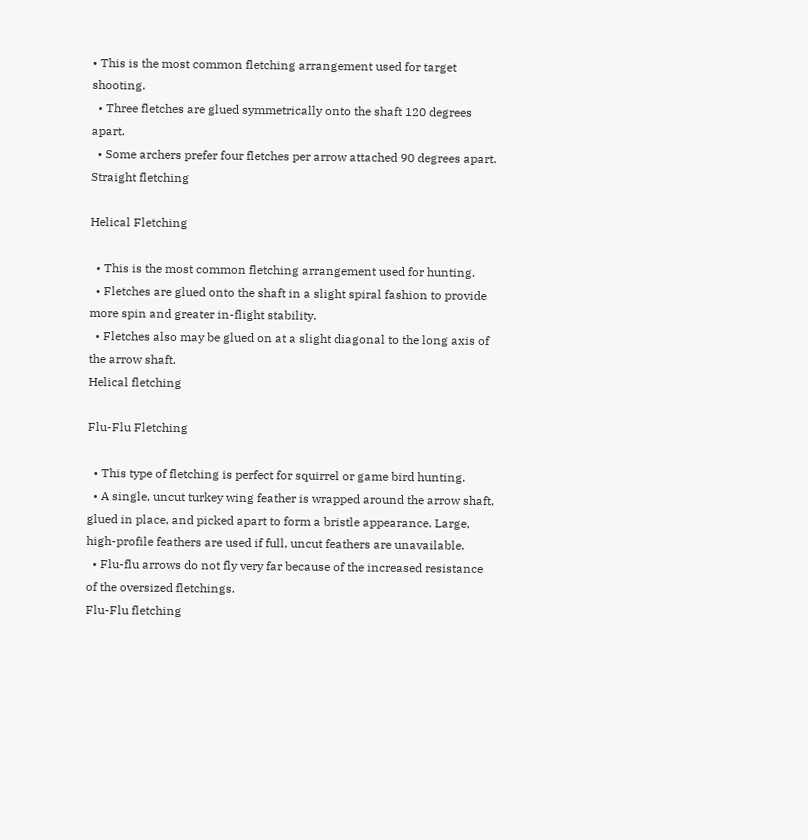• This is the most common fletching arrangement used for target shooting.
  • Three fletches are glued symmetrically onto the shaft 120 degrees apart.
  • Some archers prefer four fletches per arrow attached 90 degrees apart.
Straight fletching

Helical Fletching

  • This is the most common fletching arrangement used for hunting.
  • Fletches are glued onto the shaft in a slight spiral fashion to provide more spin and greater in-flight stability.
  • Fletches also may be glued on at a slight diagonal to the long axis of the arrow shaft.
Helical fletching

Flu-Flu Fletching

  • This type of fletching is perfect for squirrel or game bird hunting.
  • A single, uncut turkey wing feather is wrapped around the arrow shaft, glued in place, and picked apart to form a bristle appearance. Large, high-profile feathers are used if full, uncut feathers are unavailable.
  • Flu-flu arrows do not fly very far because of the increased resistance of the oversized fletchings.
Flu-Flu fletching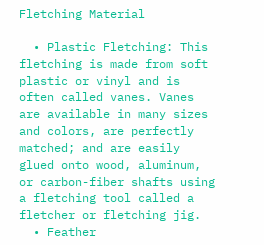Fletching Material

  • Plastic Fletching: This fletching is made from soft plastic or vinyl and is often called vanes. Vanes are available in many sizes and colors, are perfectly matched; and are easily glued onto wood, aluminum, or carbon-fiber shafts using a fletching tool called a fletcher or fletching jig.
  • Feather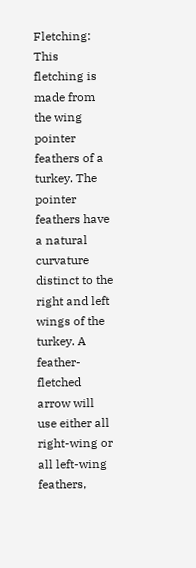Fletching: This fletching is made from the wing pointer feathers of a turkey. The pointer feathers have a natural curvature distinct to the right and left wings of the turkey. A feather-fletched arrow will use either all right-wing or all left-wing feathers,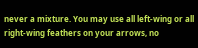never a mixture. You may use all left-wing or all right-wing feathers on your arrows, no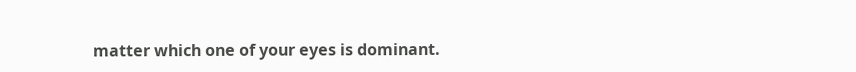matter which one of your eyes is dominant.